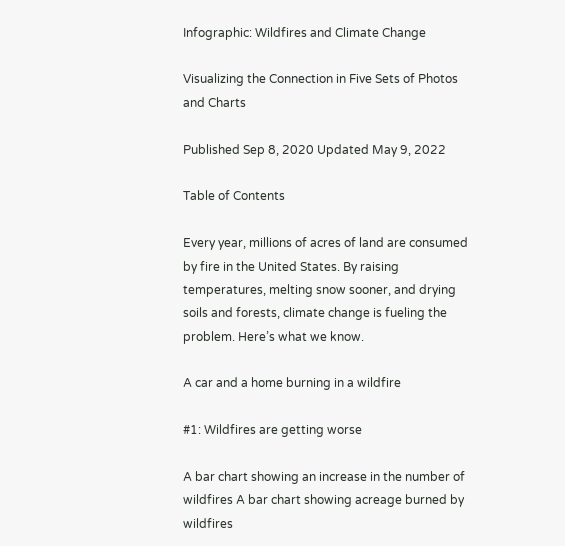Infographic: Wildfires and Climate Change

Visualizing the Connection in Five Sets of Photos and Charts

Published Sep 8, 2020 Updated May 9, 2022

Table of Contents

Every year, millions of acres of land are consumed by fire in the United States. By raising temperatures, melting snow sooner, and drying soils and forests, climate change is fueling the problem. Here’s what we know.

A car and a home burning in a wildfire

#1: Wildfires are getting worse

A bar chart showing an increase in the number of wildfires A bar chart showing acreage burned by wildfires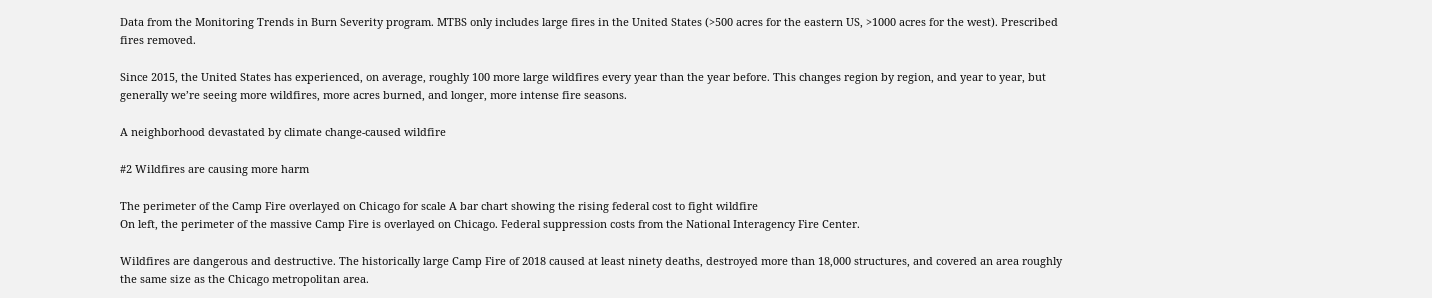Data from the Monitoring Trends in Burn Severity program. MTBS only includes large fires in the United States (>500 acres for the eastern US, >1000 acres for the west). Prescribed fires removed.

Since 2015, the United States has experienced, on average, roughly 100 more large wildfires every year than the year before. This changes region by region, and year to year, but generally we’re seeing more wildfires, more acres burned, and longer, more intense fire seasons.

A neighborhood devastated by climate change-caused wildfire

#2 Wildfires are causing more harm

The perimeter of the Camp Fire overlayed on Chicago for scale A bar chart showing the rising federal cost to fight wildfire
On left, the perimeter of the massive Camp Fire is overlayed on Chicago. Federal suppression costs from the National Interagency Fire Center.

Wildfires are dangerous and destructive. The historically large Camp Fire of 2018 caused at least ninety deaths, destroyed more than 18,000 structures, and covered an area roughly the same size as the Chicago metropolitan area.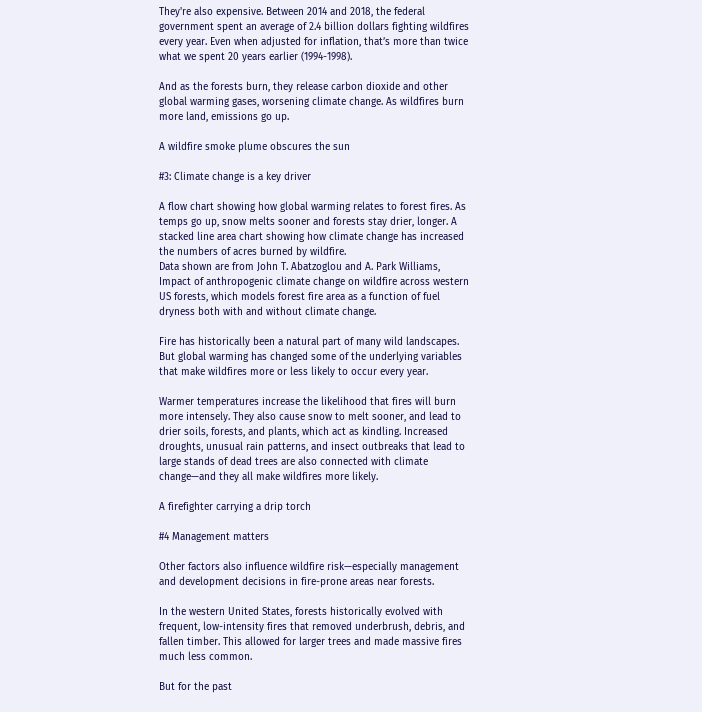They're also expensive. Between 2014 and 2018, the federal government spent an average of 2.4 billion dollars fighting wildfires every year. Even when adjusted for inflation, that’s more than twice what we spent 20 years earlier (1994-1998).

And as the forests burn, they release carbon dioxide and other global warming gases, worsening climate change. As wildfires burn more land, emissions go up.

A wildfire smoke plume obscures the sun

#3: Climate change is a key driver

A flow chart showing how global warming relates to forest fires. As temps go up, snow melts sooner and forests stay drier, longer. A stacked line area chart showing how climate change has increased the numbers of acres burned by wildfire.
Data shown are from John T. Abatzoglou and A. Park Williams, Impact of anthropogenic climate change on wildfire across western US forests, which models forest fire area as a function of fuel dryness both with and without climate change.

Fire has historically been a natural part of many wild landscapes. But global warming has changed some of the underlying variables that make wildfires more or less likely to occur every year.

Warmer temperatures increase the likelihood that fires will burn more intensely. They also cause snow to melt sooner, and lead to drier soils, forests, and plants, which act as kindling. Increased droughts, unusual rain patterns, and insect outbreaks that lead to large stands of dead trees are also connected with climate change—and they all make wildfires more likely.

A firefighter carrying a drip torch

#4 Management matters

Other factors also influence wildfire risk—especially management and development decisions in fire-prone areas near forests.

In the western United States, forests historically evolved with frequent, low-intensity fires that removed underbrush, debris, and fallen timber. This allowed for larger trees and made massive fires much less common.

But for the past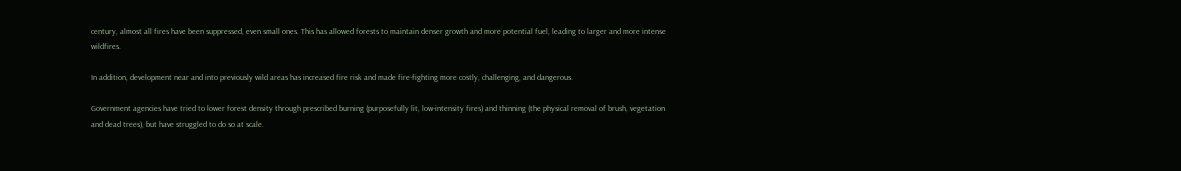century, almost all fires have been suppressed, even small ones. This has allowed forests to maintain denser growth and more potential fuel, leading to larger and more intense wildfires.

In addition, development near and into previously wild areas has increased fire risk and made fire-fighting more costly, challenging, and dangerous.

Government agencies have tried to lower forest density through prescribed burning (purposefully lit, low-intensity fires) and thinning (the physical removal of brush, vegetation and dead trees), but have struggled to do so at scale.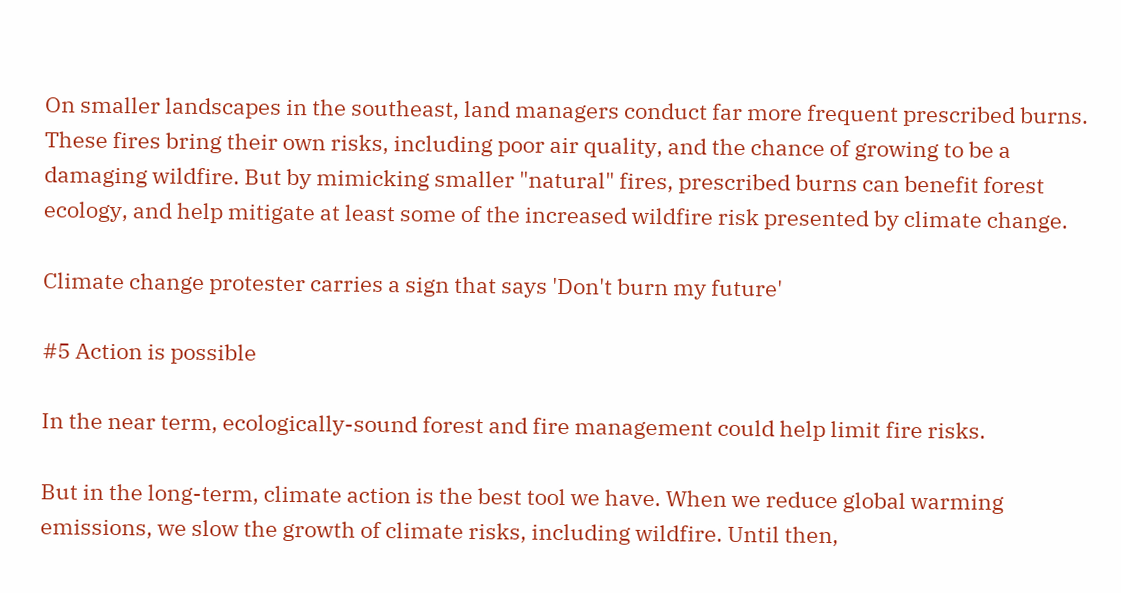On smaller landscapes in the southeast, land managers conduct far more frequent prescribed burns. These fires bring their own risks, including poor air quality, and the chance of growing to be a damaging wildfire. But by mimicking smaller "natural" fires, prescribed burns can benefit forest ecology, and help mitigate at least some of the increased wildfire risk presented by climate change.

Climate change protester carries a sign that says 'Don't burn my future'

#5 Action is possible

In the near term, ecologically-sound forest and fire management could help limit fire risks.

But in the long-term, climate action is the best tool we have. When we reduce global warming emissions, we slow the growth of climate risks, including wildfire. Until then,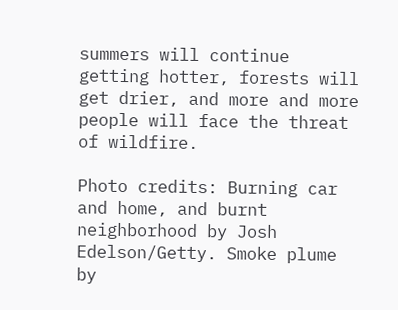summers will continue getting hotter, forests will get drier, and more and more people will face the threat of wildfire.

Photo credits: Burning car and home, and burnt neighborhood by Josh Edelson/Getty. Smoke plume by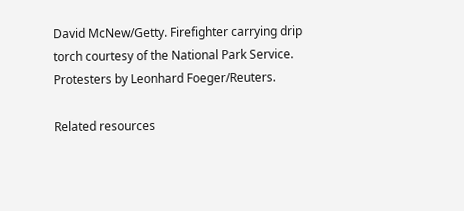David McNew/Getty. Firefighter carrying drip torch courtesy of the National Park Service. Protesters by Leonhard Foeger/Reuters.

Related resources